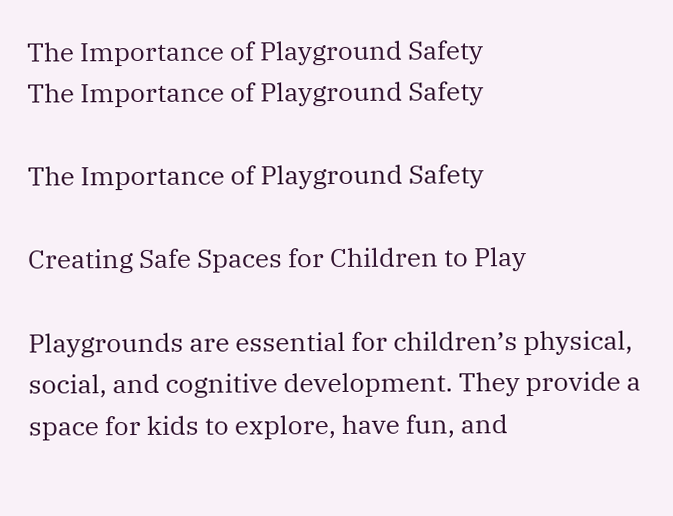The Importance of Playground Safety
The Importance of Playground Safety

The Importance of Playground Safety

Creating Safe Spaces for Children to Play

Playgrounds are essential for children’s physical, social, and cognitive development. They provide a space for kids to explore, have fun, and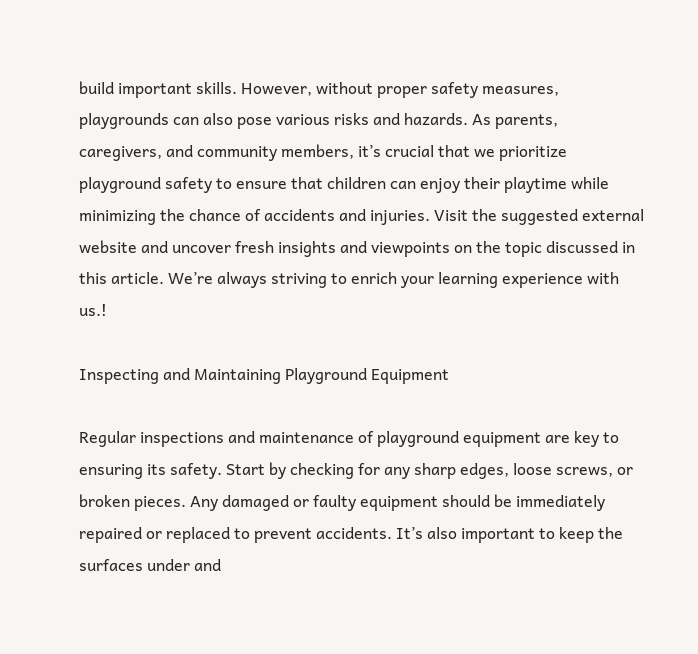build important skills. However, without proper safety measures, playgrounds can also pose various risks and hazards. As parents, caregivers, and community members, it’s crucial that we prioritize playground safety to ensure that children can enjoy their playtime while minimizing the chance of accidents and injuries. Visit the suggested external website and uncover fresh insights and viewpoints on the topic discussed in this article. We’re always striving to enrich your learning experience with us.!

Inspecting and Maintaining Playground Equipment

Regular inspections and maintenance of playground equipment are key to ensuring its safety. Start by checking for any sharp edges, loose screws, or broken pieces. Any damaged or faulty equipment should be immediately repaired or replaced to prevent accidents. It’s also important to keep the surfaces under and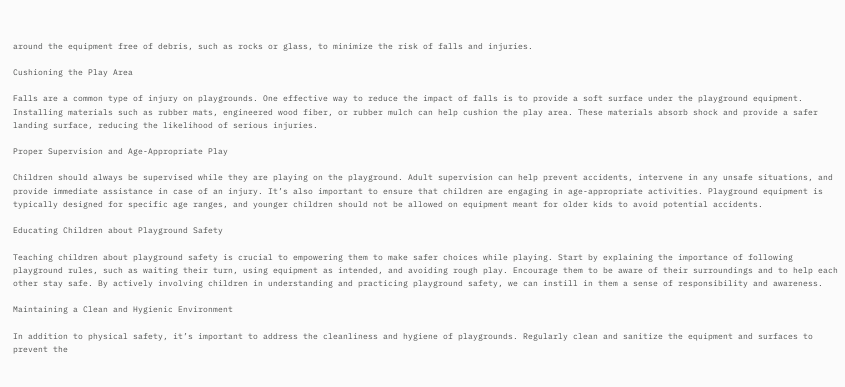around the equipment free of debris, such as rocks or glass, to minimize the risk of falls and injuries.

Cushioning the Play Area

Falls are a common type of injury on playgrounds. One effective way to reduce the impact of falls is to provide a soft surface under the playground equipment. Installing materials such as rubber mats, engineered wood fiber, or rubber mulch can help cushion the play area. These materials absorb shock and provide a safer landing surface, reducing the likelihood of serious injuries.

Proper Supervision and Age-Appropriate Play

Children should always be supervised while they are playing on the playground. Adult supervision can help prevent accidents, intervene in any unsafe situations, and provide immediate assistance in case of an injury. It’s also important to ensure that children are engaging in age-appropriate activities. Playground equipment is typically designed for specific age ranges, and younger children should not be allowed on equipment meant for older kids to avoid potential accidents.

Educating Children about Playground Safety

Teaching children about playground safety is crucial to empowering them to make safer choices while playing. Start by explaining the importance of following playground rules, such as waiting their turn, using equipment as intended, and avoiding rough play. Encourage them to be aware of their surroundings and to help each other stay safe. By actively involving children in understanding and practicing playground safety, we can instill in them a sense of responsibility and awareness.

Maintaining a Clean and Hygienic Environment

In addition to physical safety, it’s important to address the cleanliness and hygiene of playgrounds. Regularly clean and sanitize the equipment and surfaces to prevent the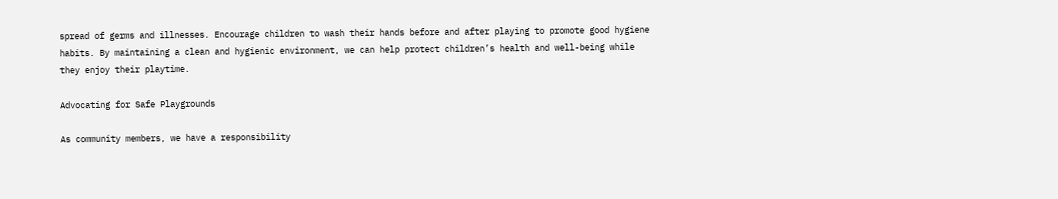spread of germs and illnesses. Encourage children to wash their hands before and after playing to promote good hygiene habits. By maintaining a clean and hygienic environment, we can help protect children’s health and well-being while they enjoy their playtime.

Advocating for Safe Playgrounds

As community members, we have a responsibility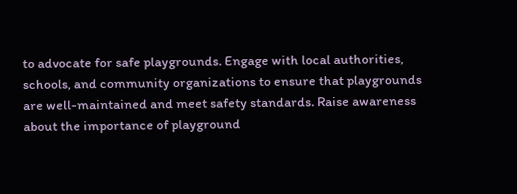to advocate for safe playgrounds. Engage with local authorities, schools, and community organizations to ensure that playgrounds are well-maintained and meet safety standards. Raise awareness about the importance of playground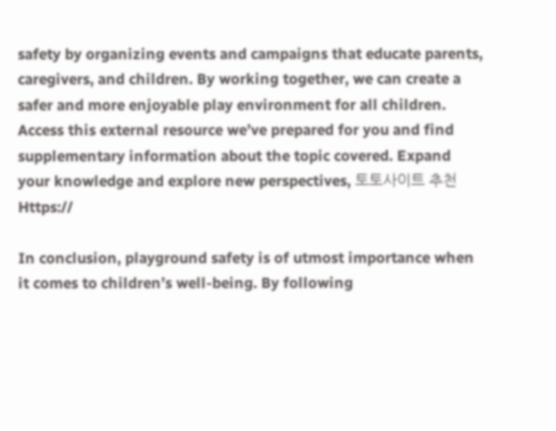safety by organizing events and campaigns that educate parents, caregivers, and children. By working together, we can create a safer and more enjoyable play environment for all children. Access this external resource we’ve prepared for you and find supplementary information about the topic covered. Expand your knowledge and explore new perspectives, 토토사이트 추천 Https://

In conclusion, playground safety is of utmost importance when it comes to children’s well-being. By following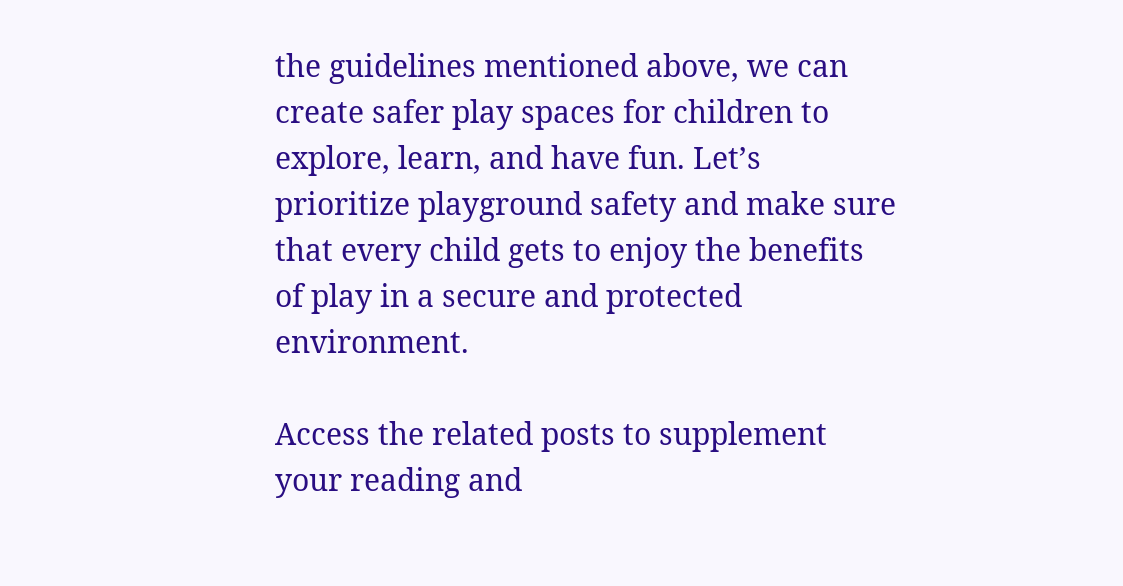the guidelines mentioned above, we can create safer play spaces for children to explore, learn, and have fun. Let’s prioritize playground safety and make sure that every child gets to enjoy the benefits of play in a secure and protected environment.

Access the related posts to supplement your reading and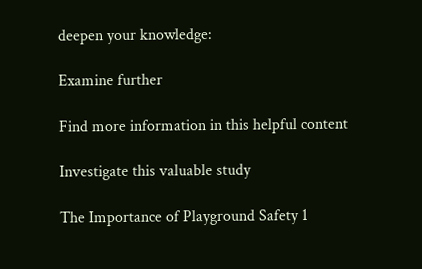deepen your knowledge:

Examine further

Find more information in this helpful content

Investigate this valuable study

The Importance of Playground Safety 1